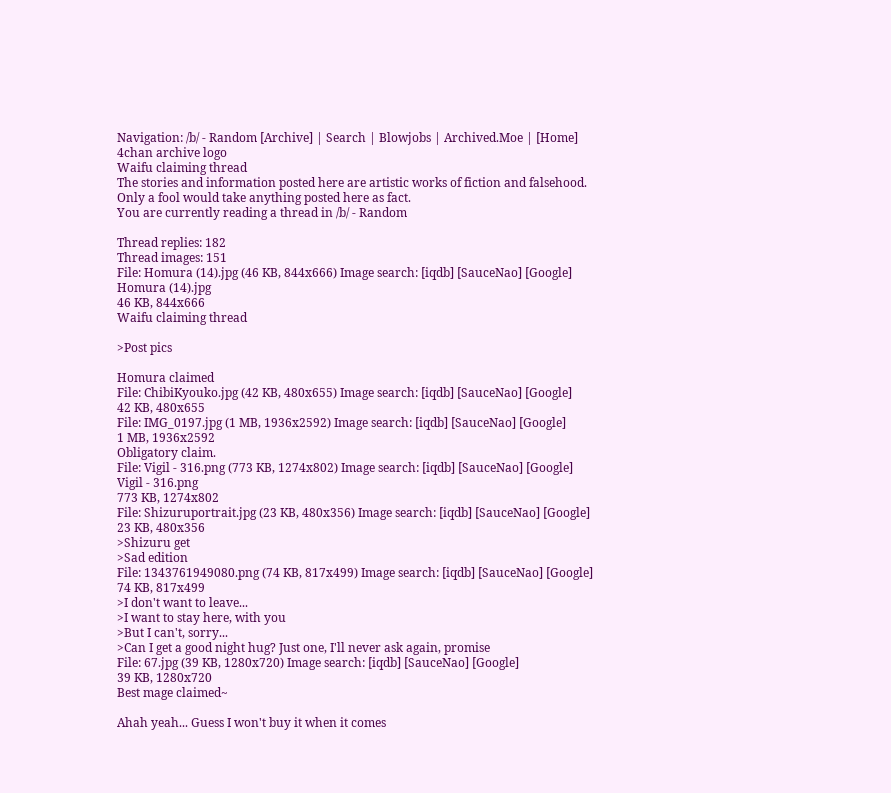Navigation: /b/ - Random [Archive] | Search | Blowjobs | Archived.Moe | [Home]
4chan archive logo
Waifu claiming thread
The stories and information posted here are artistic works of fiction and falsehood.
Only a fool would take anything posted here as fact.
You are currently reading a thread in /b/ - Random

Thread replies: 182
Thread images: 151
File: Homura (14).jpg (46 KB, 844x666) Image search: [iqdb] [SauceNao] [Google]
Homura (14).jpg
46 KB, 844x666
Waifu claiming thread

>Post pics

Homura claimed
File: ChibiKyouko.jpg (42 KB, 480x655) Image search: [iqdb] [SauceNao] [Google]
42 KB, 480x655
File: IMG_0197.jpg (1 MB, 1936x2592) Image search: [iqdb] [SauceNao] [Google]
1 MB, 1936x2592
Obligatory claim.
File: Vigil - 316.png (773 KB, 1274x802) Image search: [iqdb] [SauceNao] [Google]
Vigil - 316.png
773 KB, 1274x802
File: Shizuruportrait.jpg (23 KB, 480x356) Image search: [iqdb] [SauceNao] [Google]
23 KB, 480x356
>Shizuru get
>Sad edition
File: 1343761949080.png (74 KB, 817x499) Image search: [iqdb] [SauceNao] [Google]
74 KB, 817x499
>I don't want to leave...
>I want to stay here, with you
>But I can't, sorry...
>Can I get a good night hug? Just one, I'll never ask again, promise
File: 67.jpg (39 KB, 1280x720) Image search: [iqdb] [SauceNao] [Google]
39 KB, 1280x720
Best mage claimed~

Ahah yeah... Guess I won't buy it when it comes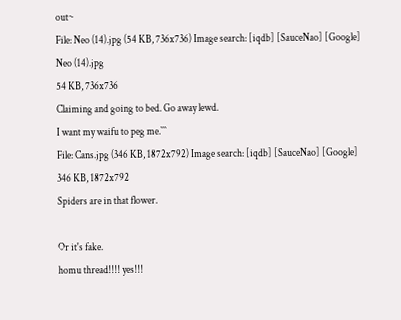out~
File: Neo (14).jpg (54 KB, 736x736) Image search: [iqdb] [SauceNao] [Google]
Neo (14).jpg
54 KB, 736x736
Claiming and going to bed. Go away lewd.
I want my waifu to peg me.```
File: Cans.jpg (346 KB, 1872x792) Image search: [iqdb] [SauceNao] [Google]
346 KB, 1872x792
Spiders are in that flower.

Or it's fake.
homu thread!!!! yes!!!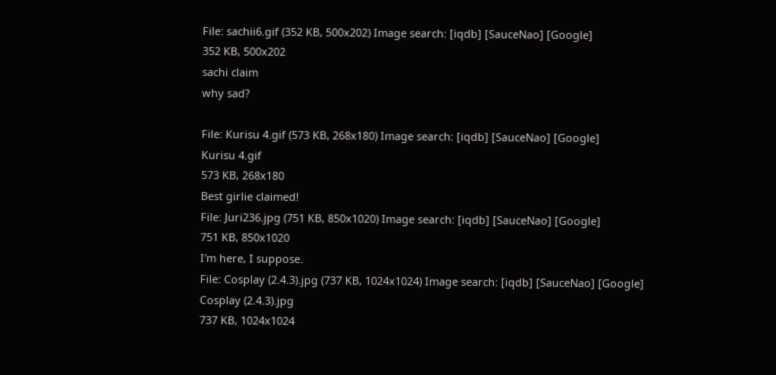File: sachii6.gif (352 KB, 500x202) Image search: [iqdb] [SauceNao] [Google]
352 KB, 500x202
sachi claim
why sad?

File: Kurisu 4.gif (573 KB, 268x180) Image search: [iqdb] [SauceNao] [Google]
Kurisu 4.gif
573 KB, 268x180
Best girlie claimed!
File: Juri236.jpg (751 KB, 850x1020) Image search: [iqdb] [SauceNao] [Google]
751 KB, 850x1020
I'm here, I suppose.
File: Cosplay (2.4.3).jpg (737 KB, 1024x1024) Image search: [iqdb] [SauceNao] [Google]
Cosplay (2.4.3).jpg
737 KB, 1024x1024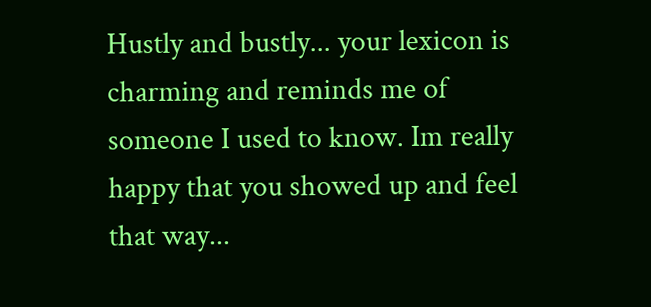Hustly and bustly... your lexicon is charming and reminds me of someone I used to know. Im really happy that you showed up and feel that way...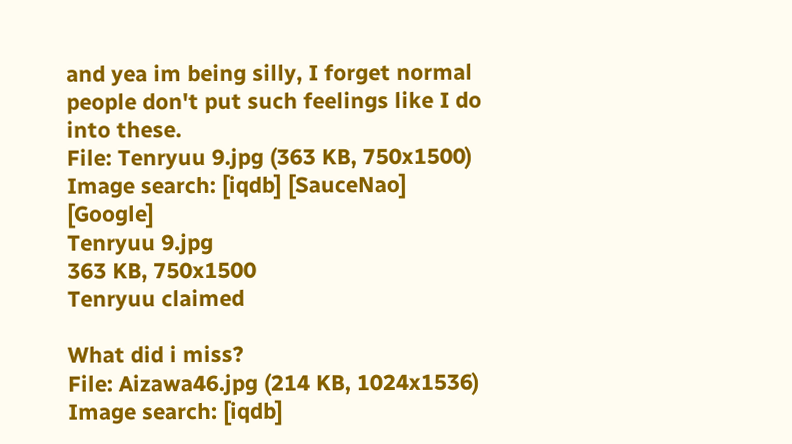and yea im being silly, I forget normal people don't put such feelings like I do into these.
File: Tenryuu 9.jpg (363 KB, 750x1500) Image search: [iqdb] [SauceNao] [Google]
Tenryuu 9.jpg
363 KB, 750x1500
Tenryuu claimed

What did i miss?
File: Aizawa46.jpg (214 KB, 1024x1536) Image search: [iqdb]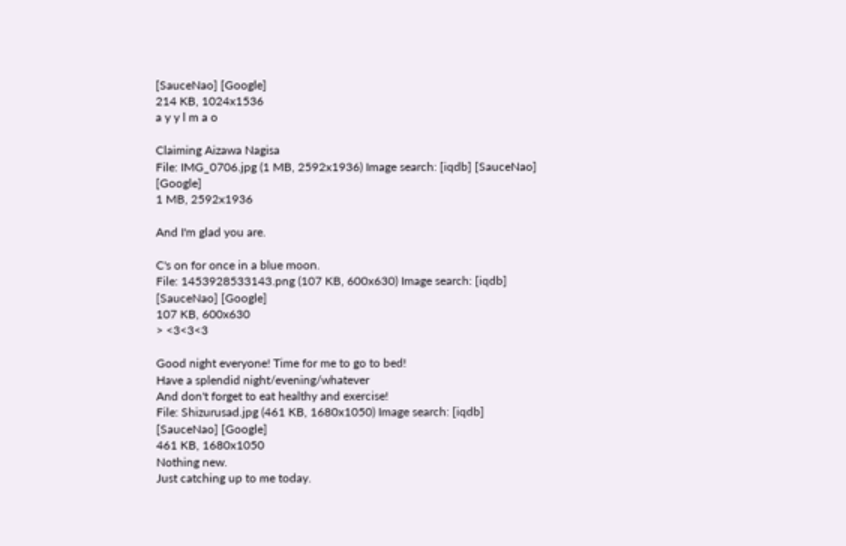[SauceNao] [Google]
214 KB, 1024x1536
a y y l m a o

Claiming Aizawa Nagisa
File: IMG_0706.jpg (1 MB, 2592x1936) Image search: [iqdb] [SauceNao] [Google]
1 MB, 2592x1936

And I'm glad you are.

C's on for once in a blue moon.
File: 1453928533143.png (107 KB, 600x630) Image search: [iqdb] [SauceNao] [Google]
107 KB, 600x630
> <3<3<3

Good night everyone! Time for me to go to bed!
Have a splendid night/evening/whatever
And don't forget to eat healthy and exercise!
File: Shizurusad.jpg (461 KB, 1680x1050) Image search: [iqdb] [SauceNao] [Google]
461 KB, 1680x1050
Nothing new.
Just catching up to me today.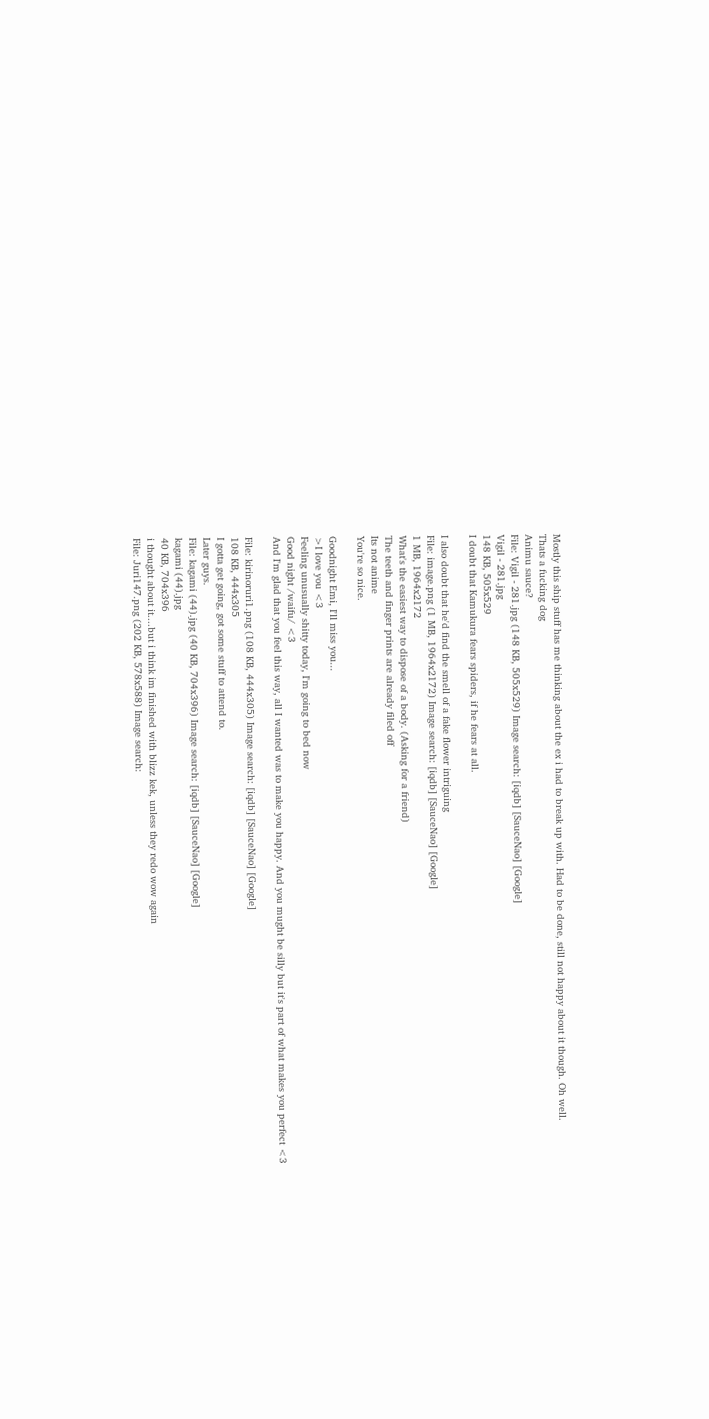Mostly this ship stuff has me thinking about the ex i had to break up with. Had to be done, still not happy about it though. Oh well.
Thats a fucking dog
Animu sauce?
File: Vigil - 281.jpg (148 KB, 505x529) Image search: [iqdb] [SauceNao] [Google]
Vigil - 281.jpg
148 KB, 505x529
I doubt that Kamukura fears spiders, if he fears at all.

I also doubt that he'd find the smell of a fake flower intriguing
File: image.png (1 MB, 1964x2172) Image search: [iqdb] [SauceNao] [Google]
1 MB, 1964x2172
What's the easiest way to dispose of a body. (Asking for a friend)
The teeth and finger prints are already filed off
Its not anime
You're so nice.

Goodnight Emi, I'll miss you...
>I love you <3
Feeling unusually shitty today, I'm going to bed now
Good night /waifu/ <3
And I'm glad that you feel this way, all I wanted was to make you happy. And you mught be silly but it's part of what makes you perfect <3

File: kirinoruri1.png (108 KB, 444x305) Image search: [iqdb] [SauceNao] [Google]
108 KB, 444x305
I gotta get going, got some stuff to attend to.
Later guys.
File: kagami (44).jpg (40 KB, 704x396) Image search: [iqdb] [SauceNao] [Google]
kagami (44).jpg
40 KB, 704x396
i thought about it....but i think im finished with blizz kek, unless they redo wow again
File: Juri147.png (202 KB, 578x588) Image search: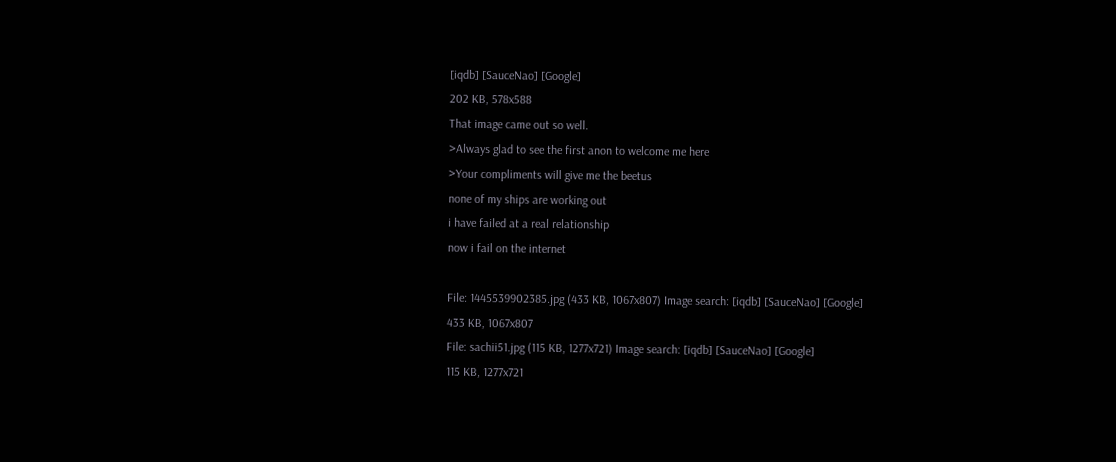[iqdb] [SauceNao] [Google]
202 KB, 578x588
That image came out so well.
>Always glad to see the first anon to welcome me here
>Your compliments will give me the beetus
none of my ships are working out
i have failed at a real relationship
now i fail on the internet

File: 1445539902385.jpg (433 KB, 1067x807) Image search: [iqdb] [SauceNao] [Google]
433 KB, 1067x807
File: sachii51.jpg (115 KB, 1277x721) Image search: [iqdb] [SauceNao] [Google]
115 KB, 1277x721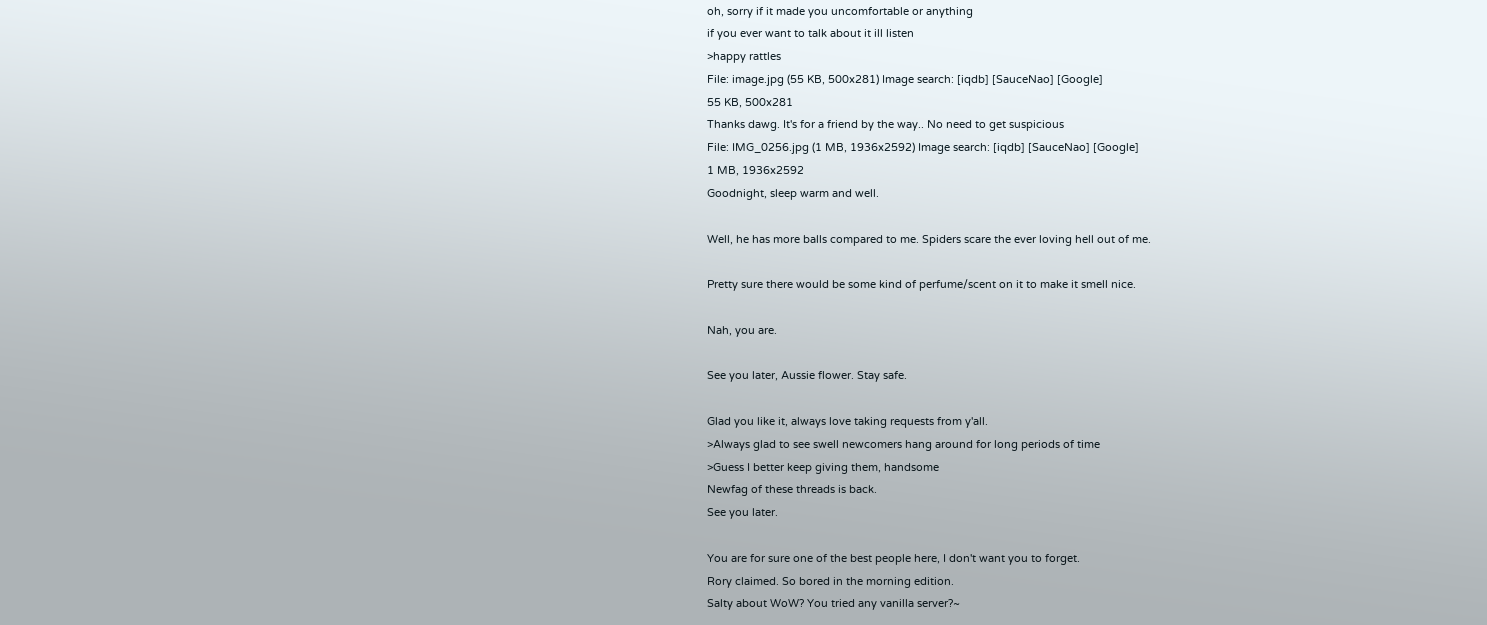oh, sorry if it made you uncomfortable or anything
if you ever want to talk about it ill listen
>happy rattles
File: image.jpg (55 KB, 500x281) Image search: [iqdb] [SauceNao] [Google]
55 KB, 500x281
Thanks dawg. It's for a friend by the way.. No need to get suspicious
File: IMG_0256.jpg (1 MB, 1936x2592) Image search: [iqdb] [SauceNao] [Google]
1 MB, 1936x2592
Goodnight, sleep warm and well.

Well, he has more balls compared to me. Spiders scare the ever loving hell out of me.

Pretty sure there would be some kind of perfume/scent on it to make it smell nice.

Nah, you are.

See you later, Aussie flower. Stay safe.

Glad you like it, always love taking requests from y'all.
>Always glad to see swell newcomers hang around for long periods of time
>Guess I better keep giving them, handsome
Newfag of these threads is back.
See you later.

You are for sure one of the best people here, I don't want you to forget.
Rory claimed. So bored in the morning edition.
Salty about WoW? You tried any vanilla server?~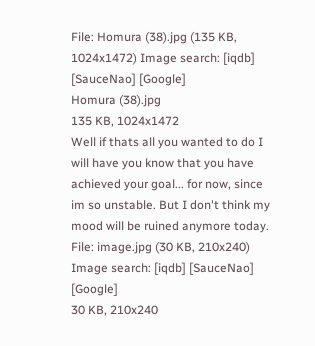File: Homura (38).jpg (135 KB, 1024x1472) Image search: [iqdb] [SauceNao] [Google]
Homura (38).jpg
135 KB, 1024x1472
Well if thats all you wanted to do I will have you know that you have achieved your goal... for now, since im so unstable. But I don't think my mood will be ruined anymore today.
File: image.jpg (30 KB, 210x240) Image search: [iqdb] [SauceNao] [Google]
30 KB, 210x240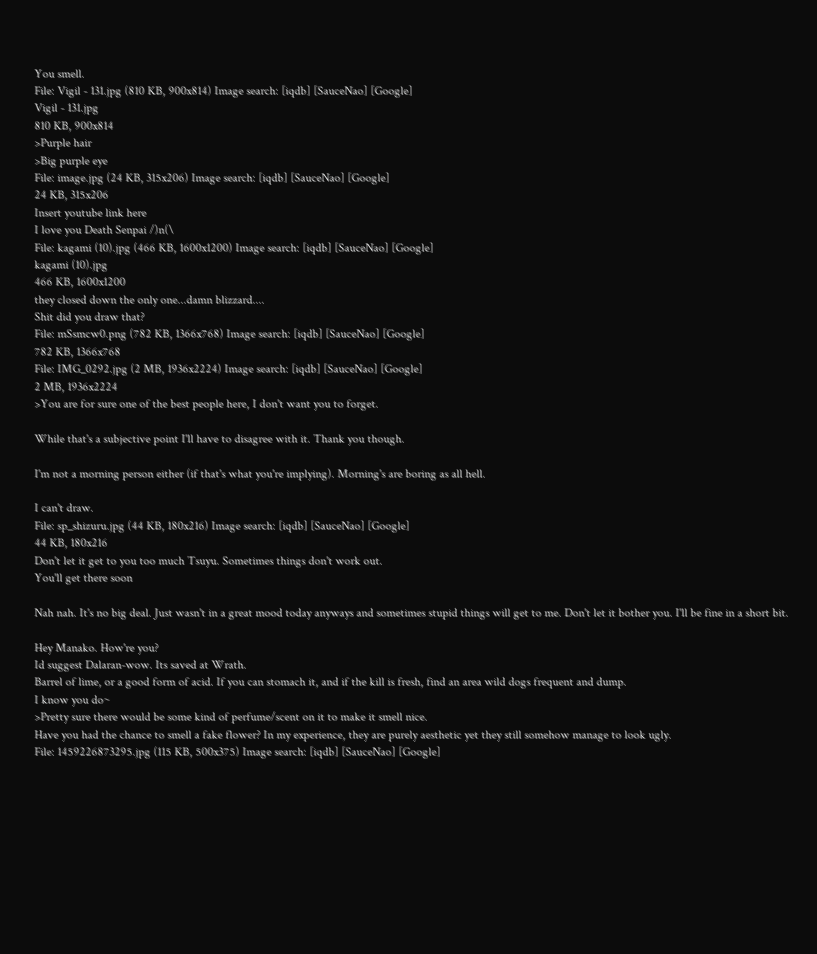You smell.
File: Vigil - 131.jpg (810 KB, 900x814) Image search: [iqdb] [SauceNao] [Google]
Vigil - 131.jpg
810 KB, 900x814
>Purple hair
>Big purple eye
File: image.jpg (24 KB, 315x206) Image search: [iqdb] [SauceNao] [Google]
24 KB, 315x206
Insert youtube link here
I love you Death Senpai /)n(\
File: kagami (10).jpg (466 KB, 1600x1200) Image search: [iqdb] [SauceNao] [Google]
kagami (10).jpg
466 KB, 1600x1200
they closed down the only one...damn blizzard....
Shit did you draw that?
File: mSsmcw0.png (782 KB, 1366x768) Image search: [iqdb] [SauceNao] [Google]
782 KB, 1366x768
File: IMG_0292.jpg (2 MB, 1936x2224) Image search: [iqdb] [SauceNao] [Google]
2 MB, 1936x2224
>You are for sure one of the best people here, I don't want you to forget.

While that's a subjective point I'll have to disagree with it. Thank you though.

I'm not a morning person either (if that's what you're implying). Morning's are boring as all hell.

I can't draw.
File: sp_shizuru.jpg (44 KB, 180x216) Image search: [iqdb] [SauceNao] [Google]
44 KB, 180x216
Don't let it get to you too much Tsuyu. Sometimes things don't work out.
You'll get there soon

Nah nah. It's no big deal. Just wasn't in a great mood today anyways and sometimes stupid things will get to me. Don't let it bother you. I'll be fine in a short bit.

Hey Manako. How're you?
Id suggest Dalaran-wow. Its saved at Wrath.
Barrel of lime, or a good form of acid. If you can stomach it, and if the kill is fresh, find an area wild dogs frequent and dump.
I know you do~
>Pretty sure there would be some kind of perfume/scent on it to make it smell nice.
Have you had the chance to smell a fake flower? In my experience, they are purely aesthetic yet they still somehow manage to look ugly.
File: 1459226873295.jpg (115 KB, 500x375) Image search: [iqdb] [SauceNao] [Google]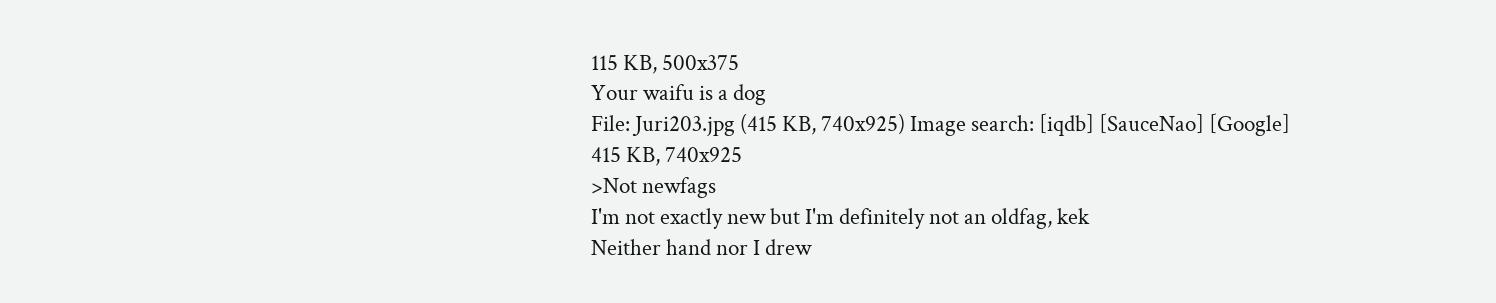115 KB, 500x375
Your waifu is a dog
File: Juri203.jpg (415 KB, 740x925) Image search: [iqdb] [SauceNao] [Google]
415 KB, 740x925
>Not newfags
I'm not exactly new but I'm definitely not an oldfag, kek
Neither hand nor I drew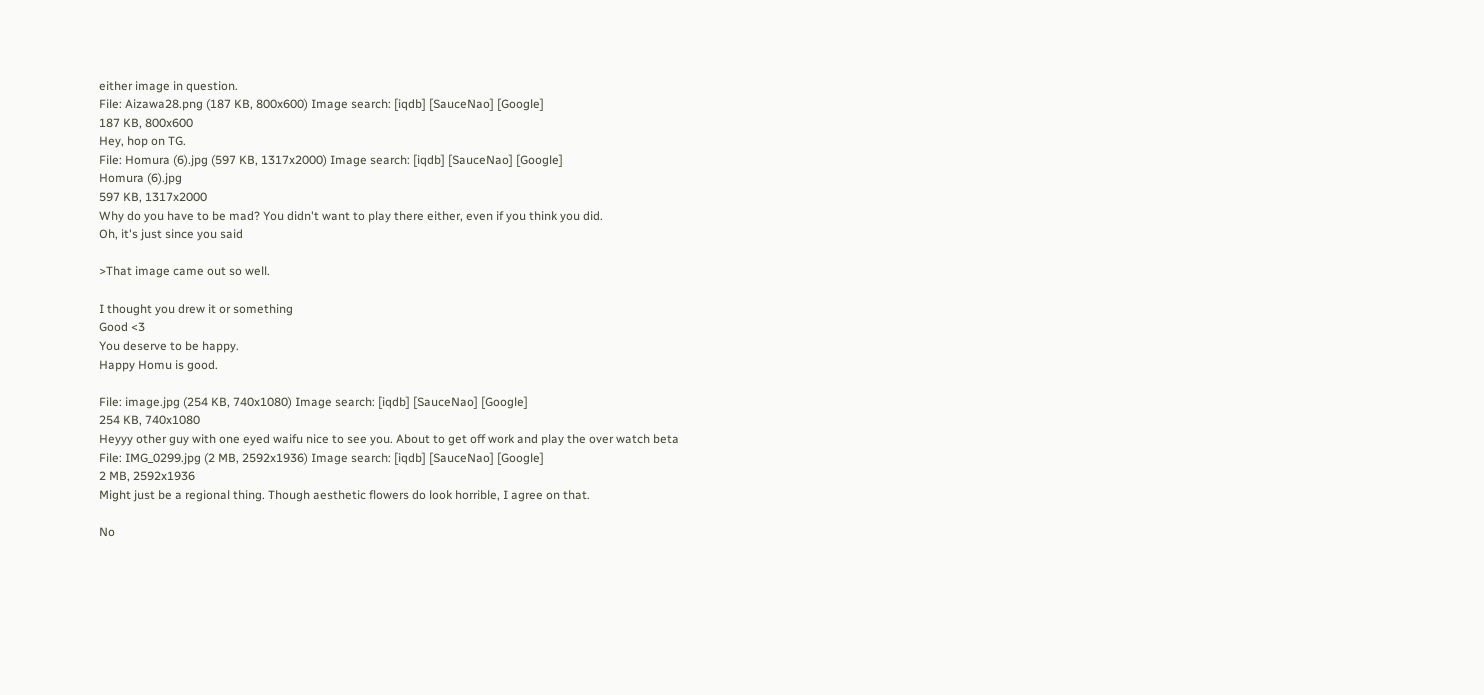either image in question.
File: Aizawa28.png (187 KB, 800x600) Image search: [iqdb] [SauceNao] [Google]
187 KB, 800x600
Hey, hop on TG.
File: Homura (6).jpg (597 KB, 1317x2000) Image search: [iqdb] [SauceNao] [Google]
Homura (6).jpg
597 KB, 1317x2000
Why do you have to be mad? You didn't want to play there either, even if you think you did.
Oh, it's just since you said

>That image came out so well.

I thought you drew it or something
Good <3
You deserve to be happy.
Happy Homu is good.

File: image.jpg (254 KB, 740x1080) Image search: [iqdb] [SauceNao] [Google]
254 KB, 740x1080
Heyyy other guy with one eyed waifu nice to see you. About to get off work and play the over watch beta
File: IMG_0299.jpg (2 MB, 2592x1936) Image search: [iqdb] [SauceNao] [Google]
2 MB, 2592x1936
Might just be a regional thing. Though aesthetic flowers do look horrible, I agree on that.

No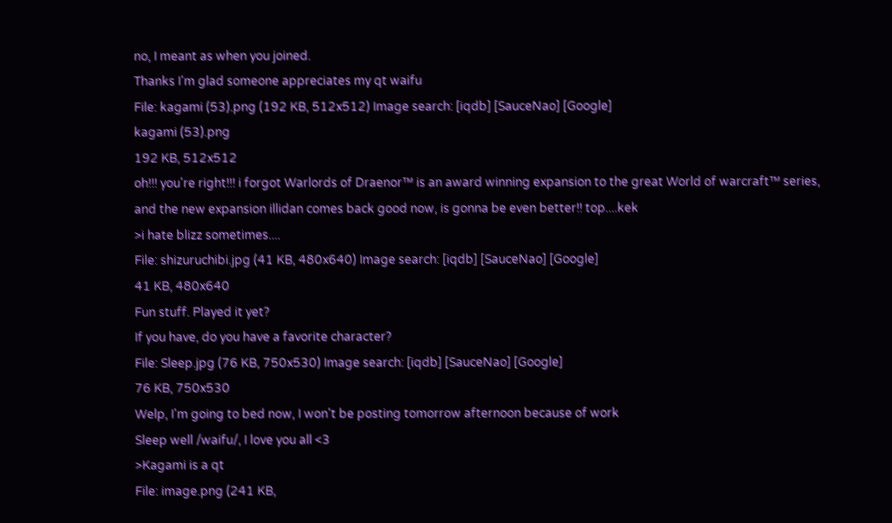no, I meant as when you joined.
Thanks I'm glad someone appreciates my qt waifu
File: kagami (53).png (192 KB, 512x512) Image search: [iqdb] [SauceNao] [Google]
kagami (53).png
192 KB, 512x512
oh!!! you're right!!! i forgot Warlords of Draenor™ is an award winning expansion to the great World of warcraft™ series, and the new expansion illidan comes back good now, is gonna be even better!! top....kek
>i hate blizz sometimes....
File: shizuruchibi.jpg (41 KB, 480x640) Image search: [iqdb] [SauceNao] [Google]
41 KB, 480x640
Fun stuff. Played it yet?
If you have, do you have a favorite character?
File: Sleep.jpg (76 KB, 750x530) Image search: [iqdb] [SauceNao] [Google]
76 KB, 750x530
Welp, I'm going to bed now, I won't be posting tomorrow afternoon because of work
Sleep well /waifu/, I love you all <3
>Kagami is a qt
File: image.png (241 KB,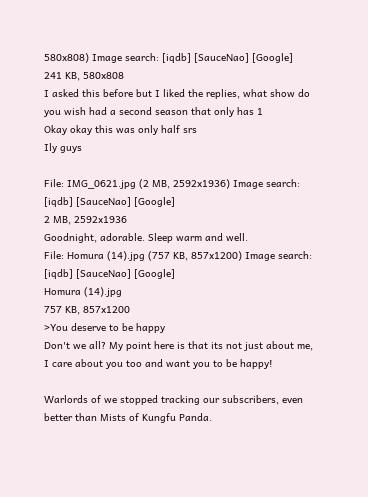580x808) Image search: [iqdb] [SauceNao] [Google]
241 KB, 580x808
I asked this before but I liked the replies, what show do you wish had a second season that only has 1
Okay okay this was only half srs
Ily guys

File: IMG_0621.jpg (2 MB, 2592x1936) Image search: [iqdb] [SauceNao] [Google]
2 MB, 2592x1936
Goodnight, adorable. Sleep warm and well.
File: Homura (14).jpg (757 KB, 857x1200) Image search: [iqdb] [SauceNao] [Google]
Homura (14).jpg
757 KB, 857x1200
>You deserve to be happy
Don't we all? My point here is that its not just about me, I care about you too and want you to be happy!

Warlords of we stopped tracking our subscribers, even better than Mists of Kungfu Panda.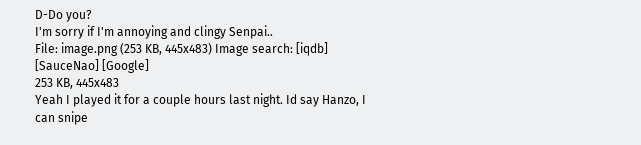D-Do you?
I'm sorry if I'm annoying and clingy Senpai..
File: image.png (253 KB, 445x483) Image search: [iqdb] [SauceNao] [Google]
253 KB, 445x483
Yeah I played it for a couple hours last night. Id say Hanzo, I can snipe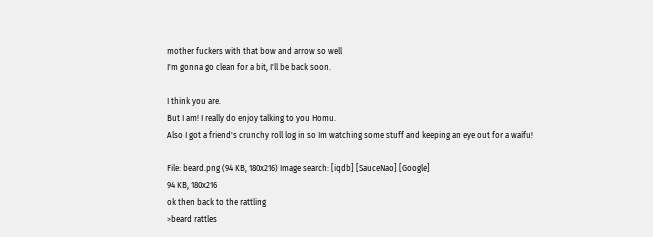mother fuckers with that bow and arrow so well
I'm gonna go clean for a bit, I'll be back soon.

I think you are.
But I am! I really do enjoy talking to you Homu.
Also I got a friend's crunchy roll log in so Im watching some stuff and keeping an eye out for a waifu!

File: beard.png (94 KB, 180x216) Image search: [iqdb] [SauceNao] [Google]
94 KB, 180x216
ok then back to the rattling
>beard rattles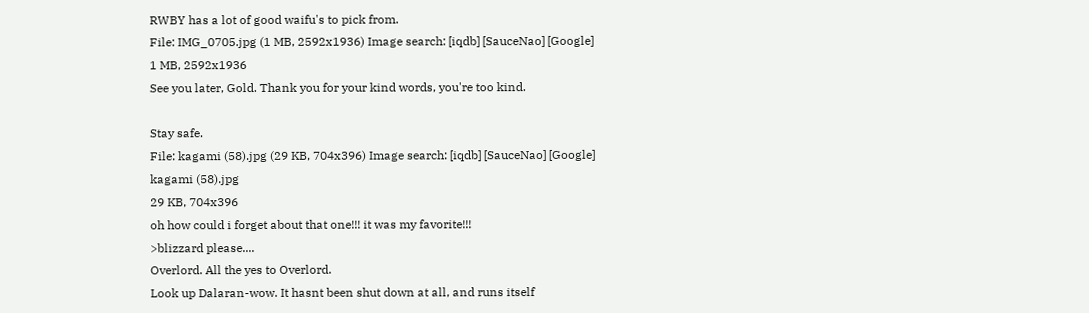RWBY has a lot of good waifu's to pick from.
File: IMG_0705.jpg (1 MB, 2592x1936) Image search: [iqdb] [SauceNao] [Google]
1 MB, 2592x1936
See you later, Gold. Thank you for your kind words, you're too kind.

Stay safe.
File: kagami (58).jpg (29 KB, 704x396) Image search: [iqdb] [SauceNao] [Google]
kagami (58).jpg
29 KB, 704x396
oh how could i forget about that one!!! it was my favorite!!!
>blizzard please....
Overlord. All the yes to Overlord.
Look up Dalaran-wow. It hasnt been shut down at all, and runs itself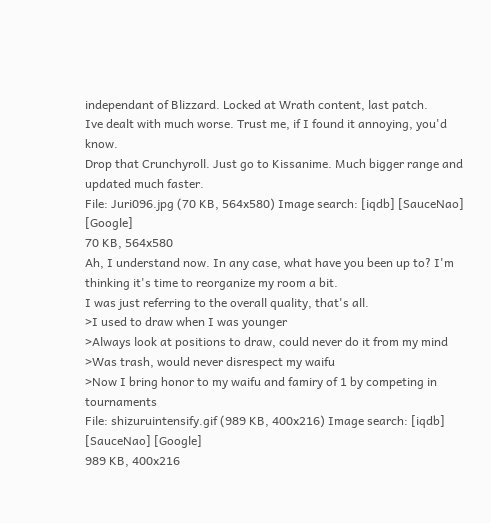independant of Blizzard. Locked at Wrath content, last patch.
Ive dealt with much worse. Trust me, if I found it annoying, you'd know.
Drop that Crunchyroll. Just go to Kissanime. Much bigger range and updated much faster.
File: Juri096.jpg (70 KB, 564x580) Image search: [iqdb] [SauceNao] [Google]
70 KB, 564x580
Ah, I understand now. In any case, what have you been up to? I'm thinking it's time to reorganize my room a bit.
I was just referring to the overall quality, that's all.
>I used to draw when I was younger
>Always look at positions to draw, could never do it from my mind
>Was trash, would never disrespect my waifu
>Now I bring honor to my waifu and famiry of 1 by competing in tournaments
File: shizuruintensify.gif (989 KB, 400x216) Image search: [iqdb] [SauceNao] [Google]
989 KB, 400x216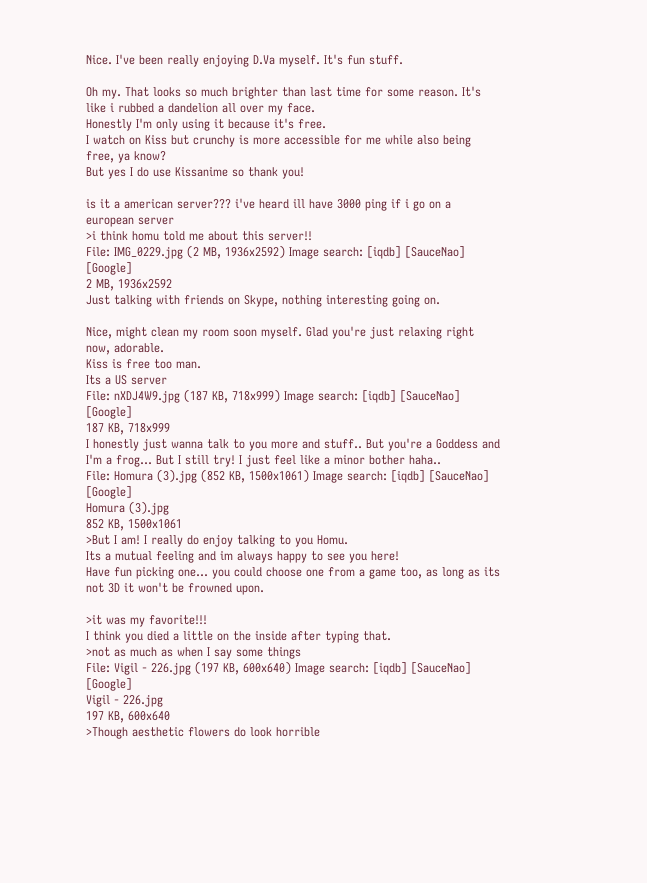Nice. I've been really enjoying D.Va myself. It's fun stuff.

Oh my. That looks so much brighter than last time for some reason. It's like i rubbed a dandelion all over my face.
Honestly I'm only using it because it's free.
I watch on Kiss but crunchy is more accessible for me while also being free, ya know?
But yes I do use Kissanime so thank you!

is it a american server??? i've heard ill have 3000 ping if i go on a european server
>i think homu told me about this server!!
File: IMG_0229.jpg (2 MB, 1936x2592) Image search: [iqdb] [SauceNao] [Google]
2 MB, 1936x2592
Just talking with friends on Skype, nothing interesting going on.

Nice, might clean my room soon myself. Glad you're just relaxing right now, adorable.
Kiss is free too man.
Its a US server
File: nXDJ4W9.jpg (187 KB, 718x999) Image search: [iqdb] [SauceNao] [Google]
187 KB, 718x999
I honestly just wanna talk to you more and stuff.. But you're a Goddess and I'm a frog... But I still try! I just feel like a minor bother haha..
File: Homura (3).jpg (852 KB, 1500x1061) Image search: [iqdb] [SauceNao] [Google]
Homura (3).jpg
852 KB, 1500x1061
>But I am! I really do enjoy talking to you Homu.
Its a mutual feeling and im always happy to see you here!
Have fun picking one... you could choose one from a game too, as long as its not 3D it won't be frowned upon.

>it was my favorite!!!
I think you died a little on the inside after typing that.
>not as much as when I say some things
File: Vigil - 226.jpg (197 KB, 600x640) Image search: [iqdb] [SauceNao] [Google]
Vigil - 226.jpg
197 KB, 600x640
>Though aesthetic flowers do look horrible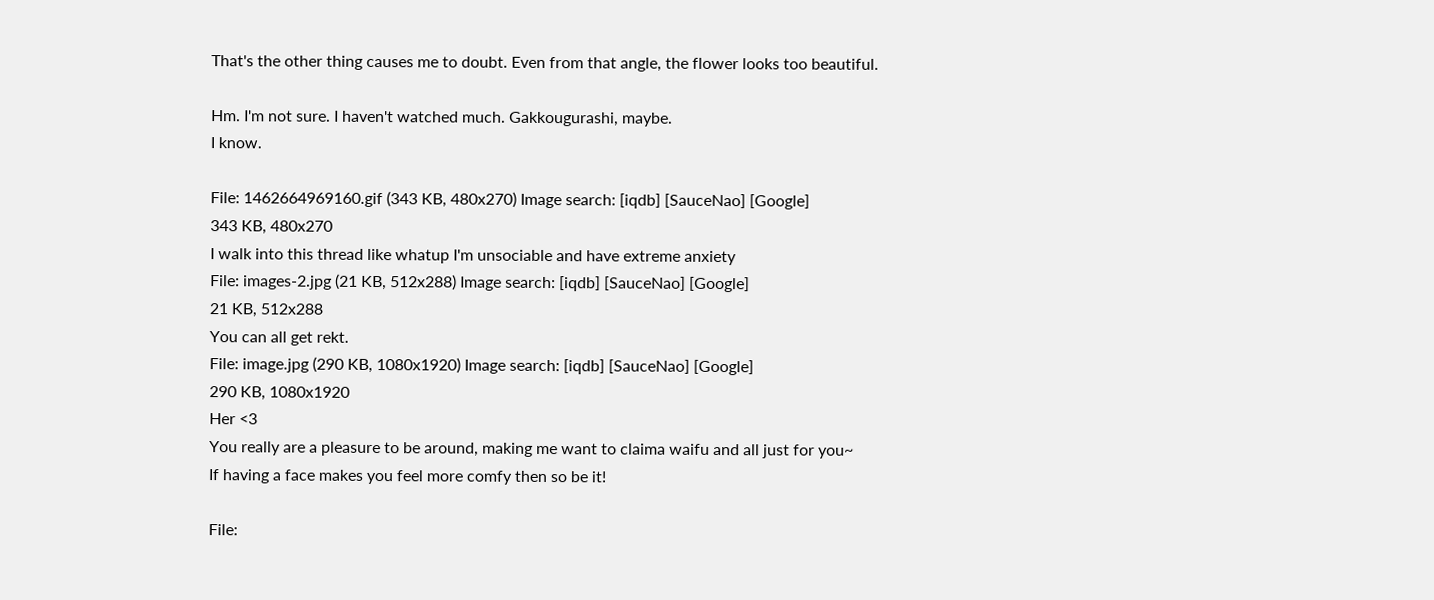That's the other thing causes me to doubt. Even from that angle, the flower looks too beautiful.

Hm. I'm not sure. I haven't watched much. Gakkougurashi, maybe.
I know.

File: 1462664969160.gif (343 KB, 480x270) Image search: [iqdb] [SauceNao] [Google]
343 KB, 480x270
I walk into this thread like whatup I'm unsociable and have extreme anxiety
File: images-2.jpg (21 KB, 512x288) Image search: [iqdb] [SauceNao] [Google]
21 KB, 512x288
You can all get rekt.
File: image.jpg (290 KB, 1080x1920) Image search: [iqdb] [SauceNao] [Google]
290 KB, 1080x1920
Her <3
You really are a pleasure to be around, making me want to claima waifu and all just for you~
If having a face makes you feel more comfy then so be it!

File: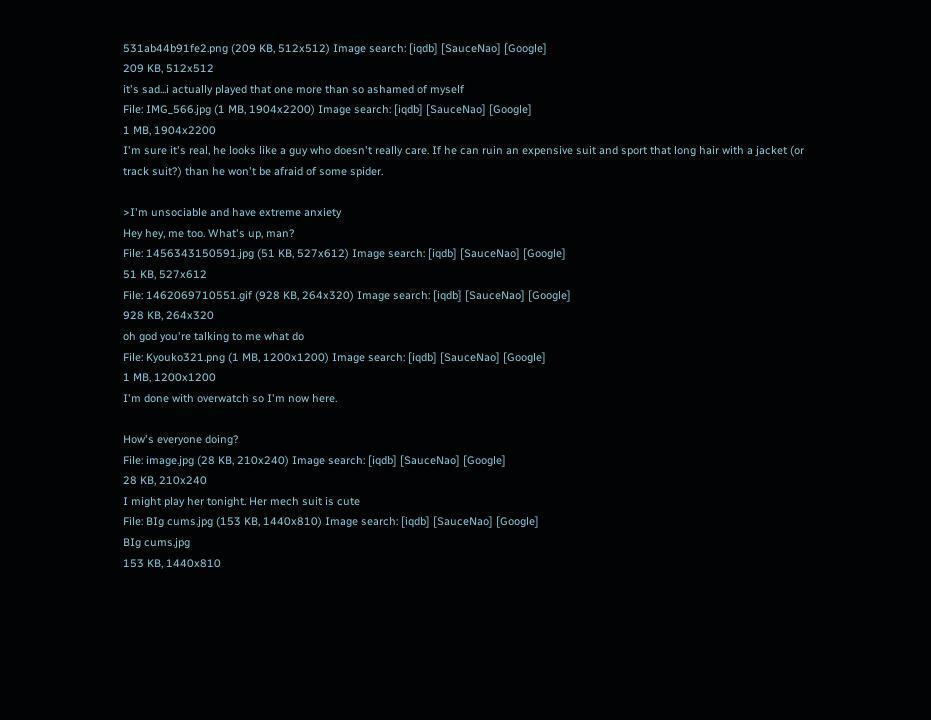531ab44b91fe2.png (209 KB, 512x512) Image search: [iqdb] [SauceNao] [Google]
209 KB, 512x512
it's sad...i actually played that one more than so ashamed of myself
File: IMG_566.jpg (1 MB, 1904x2200) Image search: [iqdb] [SauceNao] [Google]
1 MB, 1904x2200
I'm sure it's real, he looks like a guy who doesn't really care. If he can ruin an expensive suit and sport that long hair with a jacket (or track suit?) than he won't be afraid of some spider.

>I'm unsociable and have extreme anxiety
Hey hey, me too. What's up, man?
File: 1456343150591.jpg (51 KB, 527x612) Image search: [iqdb] [SauceNao] [Google]
51 KB, 527x612
File: 1462069710551.gif (928 KB, 264x320) Image search: [iqdb] [SauceNao] [Google]
928 KB, 264x320
oh god you're talking to me what do
File: Kyouko321.png (1 MB, 1200x1200) Image search: [iqdb] [SauceNao] [Google]
1 MB, 1200x1200
I'm done with overwatch so I'm now here.

How's everyone doing?
File: image.jpg (28 KB, 210x240) Image search: [iqdb] [SauceNao] [Google]
28 KB, 210x240
I might play her tonight. Her mech suit is cute
File: BIg cums.jpg (153 KB, 1440x810) Image search: [iqdb] [SauceNao] [Google]
BIg cums.jpg
153 KB, 1440x810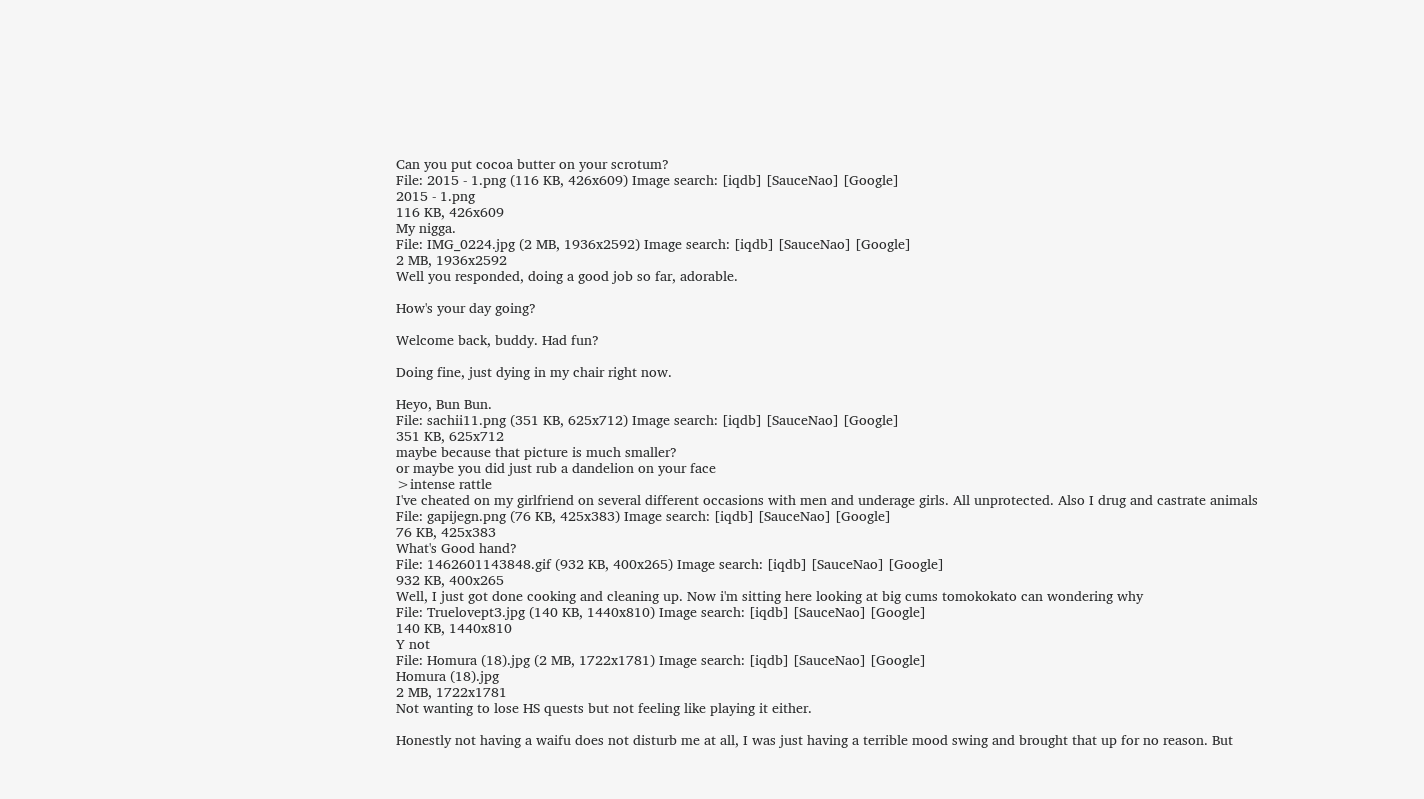Can you put cocoa butter on your scrotum?
File: 2015 - 1.png (116 KB, 426x609) Image search: [iqdb] [SauceNao] [Google]
2015 - 1.png
116 KB, 426x609
My nigga.
File: IMG_0224.jpg (2 MB, 1936x2592) Image search: [iqdb] [SauceNao] [Google]
2 MB, 1936x2592
Well you responded, doing a good job so far, adorable.

How's your day going?

Welcome back, buddy. Had fun?

Doing fine, just dying in my chair right now.

Heyo, Bun Bun.
File: sachii11.png (351 KB, 625x712) Image search: [iqdb] [SauceNao] [Google]
351 KB, 625x712
maybe because that picture is much smaller?
or maybe you did just rub a dandelion on your face
>intense rattle
I've cheated on my girlfriend on several different occasions with men and underage girls. All unprotected. Also I drug and castrate animals
File: gapijegn.png (76 KB, 425x383) Image search: [iqdb] [SauceNao] [Google]
76 KB, 425x383
What's Good hand?
File: 1462601143848.gif (932 KB, 400x265) Image search: [iqdb] [SauceNao] [Google]
932 KB, 400x265
Well, I just got done cooking and cleaning up. Now i'm sitting here looking at big cums tomokokato can wondering why
File: Truelovept3.jpg (140 KB, 1440x810) Image search: [iqdb] [SauceNao] [Google]
140 KB, 1440x810
Y not
File: Homura (18).jpg (2 MB, 1722x1781) Image search: [iqdb] [SauceNao] [Google]
Homura (18).jpg
2 MB, 1722x1781
Not wanting to lose HS quests but not feeling like playing it either.

Honestly not having a waifu does not disturb me at all, I was just having a terrible mood swing and brought that up for no reason. But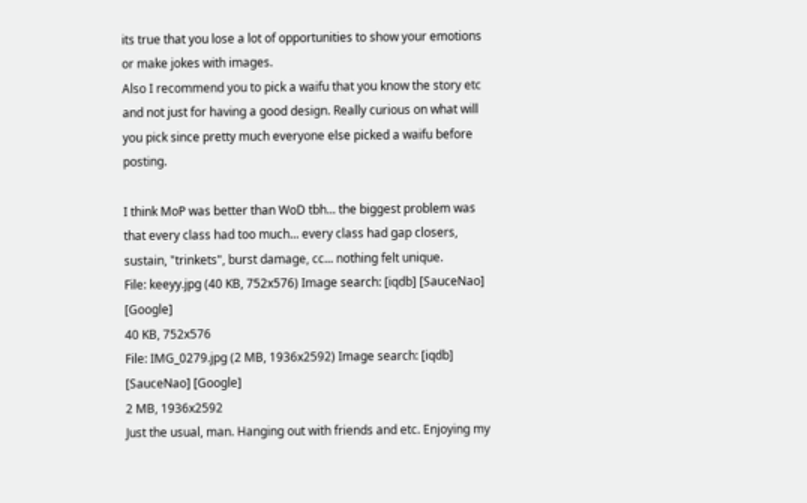its true that you lose a lot of opportunities to show your emotions or make jokes with images.
Also I recommend you to pick a waifu that you know the story etc and not just for having a good design. Really curious on what will you pick since pretty much everyone else picked a waifu before posting.

I think MoP was better than WoD tbh... the biggest problem was that every class had too much... every class had gap closers, sustain, "trinkets", burst damage, cc... nothing felt unique.
File: keeyy.jpg (40 KB, 752x576) Image search: [iqdb] [SauceNao] [Google]
40 KB, 752x576
File: IMG_0279.jpg (2 MB, 1936x2592) Image search: [iqdb] [SauceNao] [Google]
2 MB, 1936x2592
Just the usual, man. Hanging out with friends and etc. Enjoying my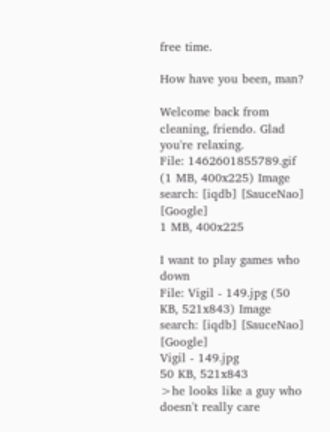free time.

How have you been, man?

Welcome back from cleaning, friendo. Glad you're relaxing.
File: 1462601855789.gif (1 MB, 400x225) Image search: [iqdb] [SauceNao] [Google]
1 MB, 400x225

I want to play games who down
File: Vigil - 149.jpg (50 KB, 521x843) Image search: [iqdb] [SauceNao] [Google]
Vigil - 149.jpg
50 KB, 521x843
>he looks like a guy who doesn't really care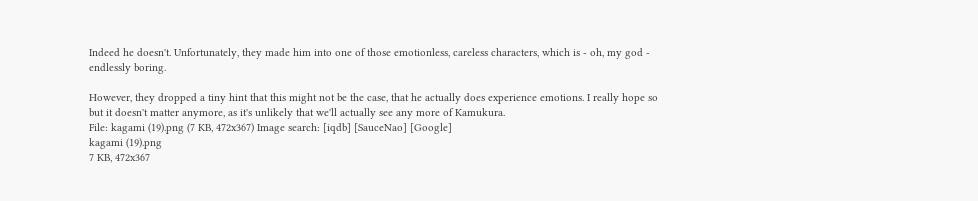Indeed he doesn't. Unfortunately, they made him into one of those emotionless, careless characters, which is - oh, my god - endlessly boring.

However, they dropped a tiny hint that this might not be the case, that he actually does experience emotions. I really hope so but it doesn't matter anymore, as it's unlikely that we'll actually see any more of Kamukura.
File: kagami (19).png (7 KB, 472x367) Image search: [iqdb] [SauceNao] [Google]
kagami (19).png
7 KB, 472x367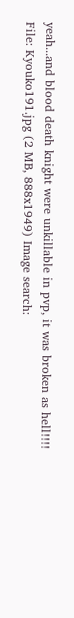yeah...and blood death knight were unkillable in pvp, it was broken as hell!!!!
File: Kyouko191.jpg (2 MB, 888x1949) Image search: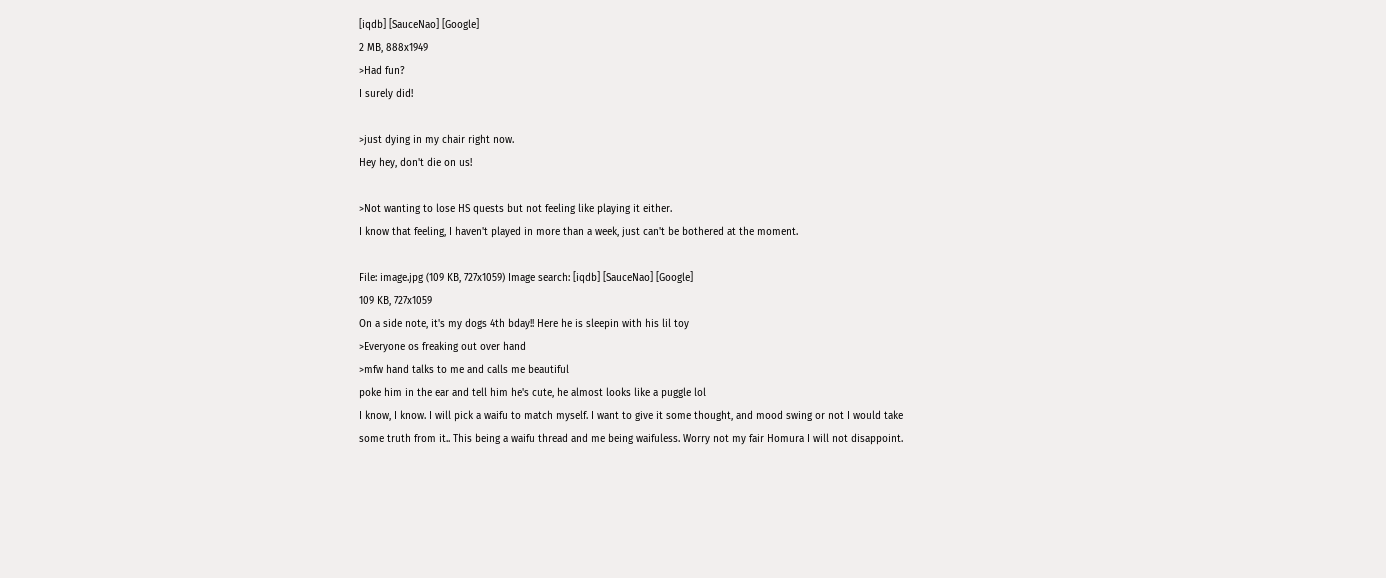[iqdb] [SauceNao] [Google]
2 MB, 888x1949
>Had fun?
I surely did!

>just dying in my chair right now.
Hey hey, don't die on us!

>Not wanting to lose HS quests but not feeling like playing it either.
I know that feeling, I haven't played in more than a week, just can't be bothered at the moment.

File: image.jpg (109 KB, 727x1059) Image search: [iqdb] [SauceNao] [Google]
109 KB, 727x1059
On a side note, it's my dogs 4th bday!! Here he is sleepin with his lil toy
>Everyone os freaking out over hand
>mfw hand talks to me and calls me beautiful
poke him in the ear and tell him he's cute, he almost looks like a puggle lol
I know, I know. I will pick a waifu to match myself. I want to give it some thought, and mood swing or not I would take some truth from it.. This being a waifu thread and me being waifuless. Worry not my fair Homura I will not disappoint.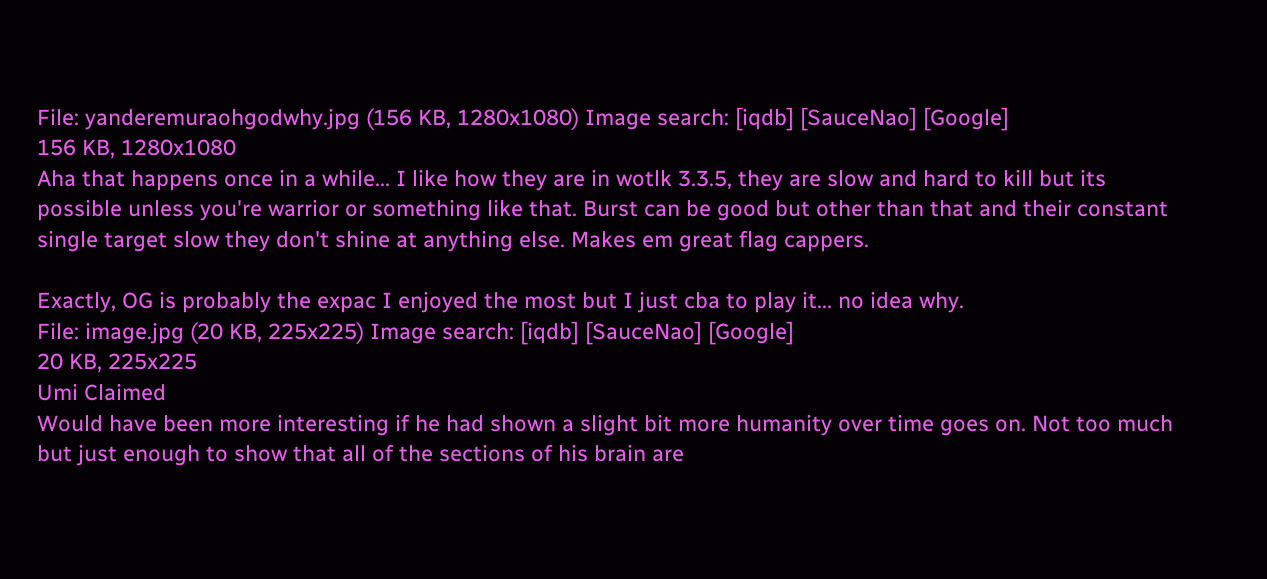File: yanderemuraohgodwhy.jpg (156 KB, 1280x1080) Image search: [iqdb] [SauceNao] [Google]
156 KB, 1280x1080
Aha that happens once in a while... I like how they are in wotlk 3.3.5, they are slow and hard to kill but its possible unless you're warrior or something like that. Burst can be good but other than that and their constant single target slow they don't shine at anything else. Makes em great flag cappers.

Exactly, OG is probably the expac I enjoyed the most but I just cba to play it... no idea why.
File: image.jpg (20 KB, 225x225) Image search: [iqdb] [SauceNao] [Google]
20 KB, 225x225
Umi Claimed
Would have been more interesting if he had shown a slight bit more humanity over time goes on. Not too much but just enough to show that all of the sections of his brain are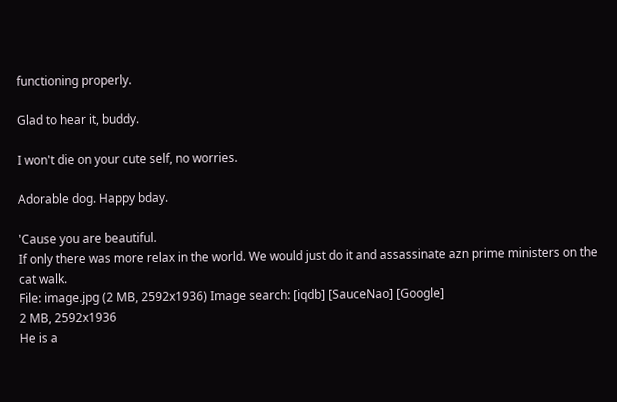functioning properly.

Glad to hear it, buddy.

I won't die on your cute self, no worries.

Adorable dog. Happy bday.

'Cause you are beautiful.
If only there was more relax in the world. We would just do it and assassinate azn prime ministers on the cat walk.
File: image.jpg (2 MB, 2592x1936) Image search: [iqdb] [SauceNao] [Google]
2 MB, 2592x1936
He is a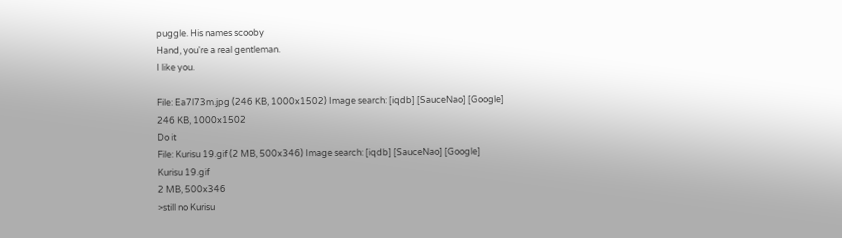puggle. His names scooby
Hand, you're a real gentleman.
I like you.

File: Ea7l73m.jpg (246 KB, 1000x1502) Image search: [iqdb] [SauceNao] [Google]
246 KB, 1000x1502
Do it
File: Kurisu 19.gif (2 MB, 500x346) Image search: [iqdb] [SauceNao] [Google]
Kurisu 19.gif
2 MB, 500x346
>still no Kurisu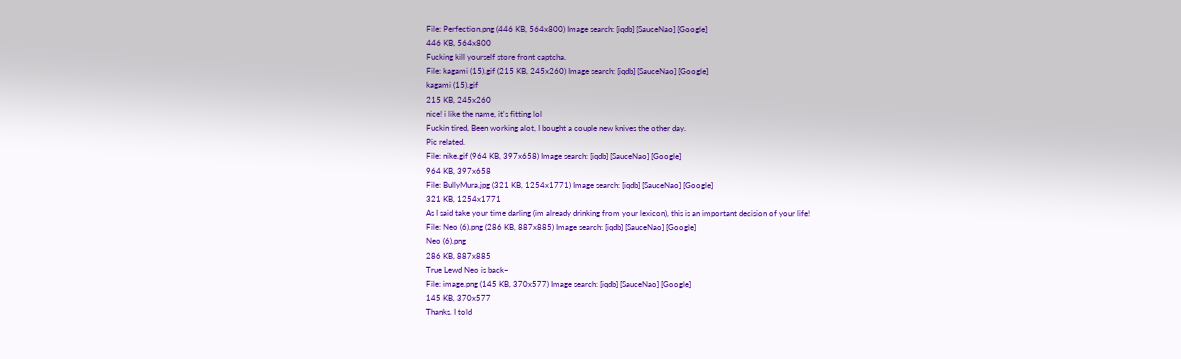File: Perfection.png (446 KB, 564x800) Image search: [iqdb] [SauceNao] [Google]
446 KB, 564x800
Fucking kill yourself store front captcha.
File: kagami (15).gif (215 KB, 245x260) Image search: [iqdb] [SauceNao] [Google]
kagami (15).gif
215 KB, 245x260
nice! i like the name, it's fitting lol
Fuckin tired, Been working alot, I bought a couple new knives the other day.
Pic related.
File: nike.gif (964 KB, 397x658) Image search: [iqdb] [SauceNao] [Google]
964 KB, 397x658
File: BullyMura.jpg (321 KB, 1254x1771) Image search: [iqdb] [SauceNao] [Google]
321 KB, 1254x1771
As I said take your time darling (im already drinking from your lexicon), this is an important decision of your life!
File: Neo (6).png (286 KB, 887x885) Image search: [iqdb] [SauceNao] [Google]
Neo (6).png
286 KB, 887x885
True Lewd Neo is back~
File: image.png (145 KB, 370x577) Image search: [iqdb] [SauceNao] [Google]
145 KB, 370x577
Thanks. I told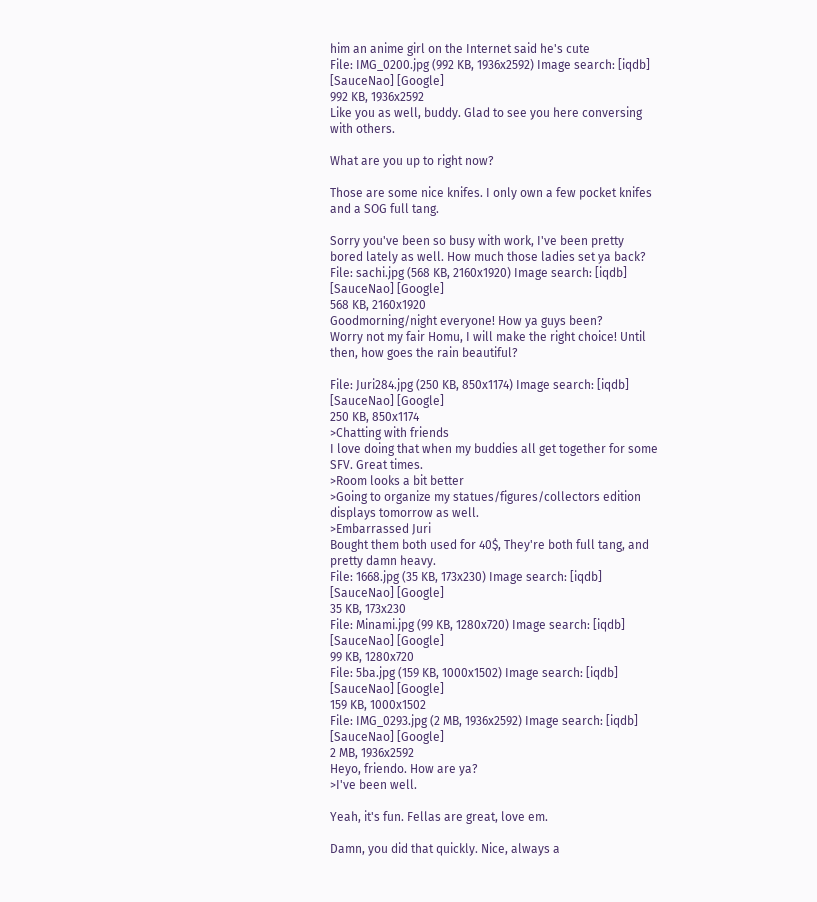him an anime girl on the Internet said he's cute
File: IMG_0200.jpg (992 KB, 1936x2592) Image search: [iqdb] [SauceNao] [Google]
992 KB, 1936x2592
Like you as well, buddy. Glad to see you here conversing with others.

What are you up to right now?

Those are some nice knifes. I only own a few pocket knifes and a SOG full tang.

Sorry you've been so busy with work, I've been pretty bored lately as well. How much those ladies set ya back?
File: sachi.jpg (568 KB, 2160x1920) Image search: [iqdb] [SauceNao] [Google]
568 KB, 2160x1920
Goodmorning/night everyone! How ya guys been?
Worry not my fair Homu, I will make the right choice! Until then, how goes the rain beautiful?

File: Juri284.jpg (250 KB, 850x1174) Image search: [iqdb] [SauceNao] [Google]
250 KB, 850x1174
>Chatting with friends
I love doing that when my buddies all get together for some SFV. Great times.
>Room looks a bit better
>Going to organize my statues/figures/collectors edition displays tomorrow as well.
>Embarrassed Juri
Bought them both used for 40$, They're both full tang, and pretty damn heavy.
File: 1668.jpg (35 KB, 173x230) Image search: [iqdb] [SauceNao] [Google]
35 KB, 173x230
File: Minami.jpg (99 KB, 1280x720) Image search: [iqdb] [SauceNao] [Google]
99 KB, 1280x720
File: 5ba.jpg (159 KB, 1000x1502) Image search: [iqdb] [SauceNao] [Google]
159 KB, 1000x1502
File: IMG_0293.jpg (2 MB, 1936x2592) Image search: [iqdb] [SauceNao] [Google]
2 MB, 1936x2592
Heyo, friendo. How are ya?
>I've been well.

Yeah, it's fun. Fellas are great, love em.

Damn, you did that quickly. Nice, always a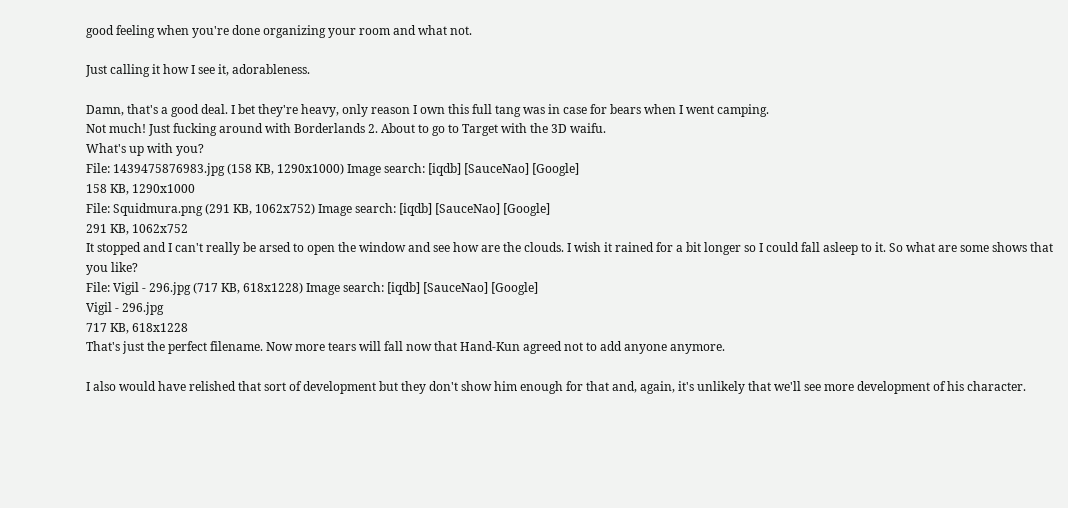good feeling when you're done organizing your room and what not.

Just calling it how I see it, adorableness.

Damn, that's a good deal. I bet they're heavy, only reason I own this full tang was in case for bears when I went camping.
Not much! Just fucking around with Borderlands 2. About to go to Target with the 3D waifu.
What's up with you?
File: 1439475876983.jpg (158 KB, 1290x1000) Image search: [iqdb] [SauceNao] [Google]
158 KB, 1290x1000
File: Squidmura.png (291 KB, 1062x752) Image search: [iqdb] [SauceNao] [Google]
291 KB, 1062x752
It stopped and I can't really be arsed to open the window and see how are the clouds. I wish it rained for a bit longer so I could fall asleep to it. So what are some shows that you like?
File: Vigil - 296.jpg (717 KB, 618x1228) Image search: [iqdb] [SauceNao] [Google]
Vigil - 296.jpg
717 KB, 618x1228
That's just the perfect filename. Now more tears will fall now that Hand-Kun agreed not to add anyone anymore.

I also would have relished that sort of development but they don't show him enough for that and, again, it's unlikely that we'll see more development of his character.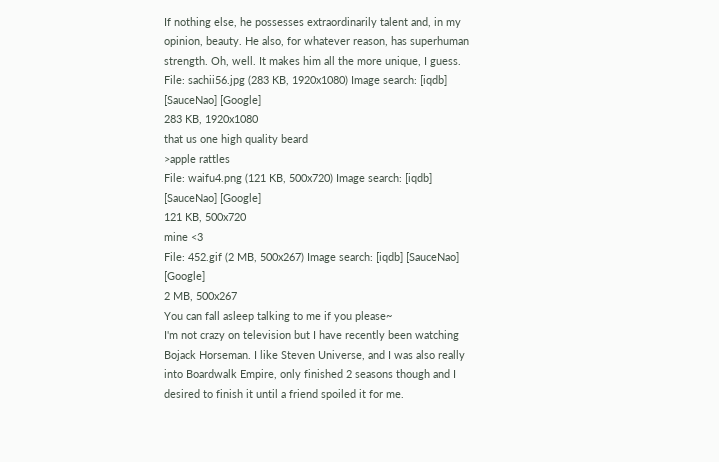If nothing else, he possesses extraordinarily talent and, in my opinion, beauty. He also, for whatever reason, has superhuman strength. Oh, well. It makes him all the more unique, I guess.
File: sachii56.jpg (283 KB, 1920x1080) Image search: [iqdb] [SauceNao] [Google]
283 KB, 1920x1080
that us one high quality beard
>apple rattles
File: waifu4.png (121 KB, 500x720) Image search: [iqdb] [SauceNao] [Google]
121 KB, 500x720
mine <3
File: 452.gif (2 MB, 500x267) Image search: [iqdb] [SauceNao] [Google]
2 MB, 500x267
You can fall asleep talking to me if you please~
I'm not crazy on television but I have recently been watching Bojack Horseman. I like Steven Universe, and I was also really into Boardwalk Empire, only finished 2 seasons though and I desired to finish it until a friend spoiled it for me.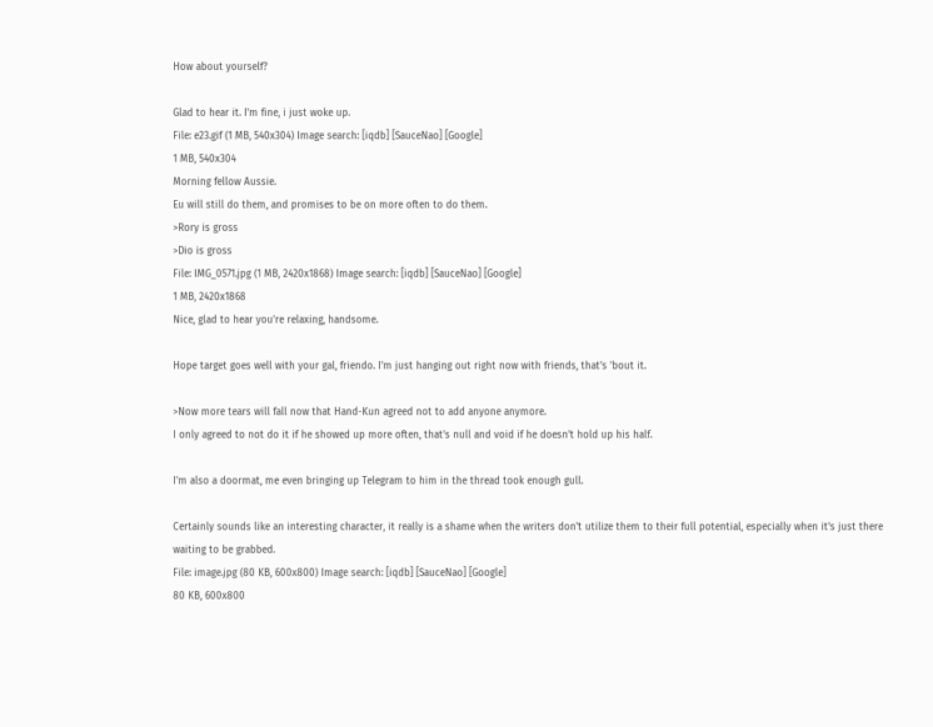How about yourself?

Glad to hear it. I'm fine, i just woke up.
File: e23.gif (1 MB, 540x304) Image search: [iqdb] [SauceNao] [Google]
1 MB, 540x304
Morning fellow Aussie.
Eu will still do them, and promises to be on more often to do them.
>Rory is gross
>Dio is gross
File: IMG_0571.jpg (1 MB, 2420x1868) Image search: [iqdb] [SauceNao] [Google]
1 MB, 2420x1868
Nice, glad to hear you're relaxing, handsome.

Hope target goes well with your gal, friendo. I'm just hanging out right now with friends, that's 'bout it.

>Now more tears will fall now that Hand-Kun agreed not to add anyone anymore.
I only agreed to not do it if he showed up more often, that's null and void if he doesn't hold up his half.

I'm also a doormat, me even bringing up Telegram to him in the thread took enough gull.

Certainly sounds like an interesting character, it really is a shame when the writers don't utilize them to their full potential, especially when it's just there waiting to be grabbed.
File: image.jpg (80 KB, 600x800) Image search: [iqdb] [SauceNao] [Google]
80 KB, 600x800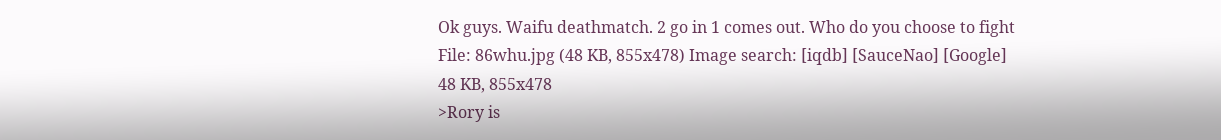Ok guys. Waifu deathmatch. 2 go in 1 comes out. Who do you choose to fight
File: 86whu.jpg (48 KB, 855x478) Image search: [iqdb] [SauceNao] [Google]
48 KB, 855x478
>Rory is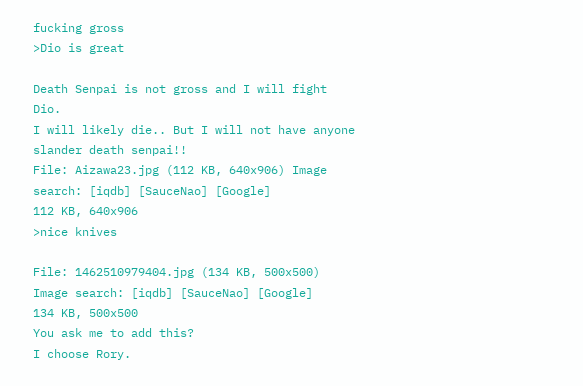fucking gross
>Dio is great

Death Senpai is not gross and I will fight Dio.
I will likely die.. But I will not have anyone slander death senpai!!
File: Aizawa23.jpg (112 KB, 640x906) Image search: [iqdb] [SauceNao] [Google]
112 KB, 640x906
>nice knives

File: 1462510979404.jpg (134 KB, 500x500) Image search: [iqdb] [SauceNao] [Google]
134 KB, 500x500
You ask me to add this?
I choose Rory.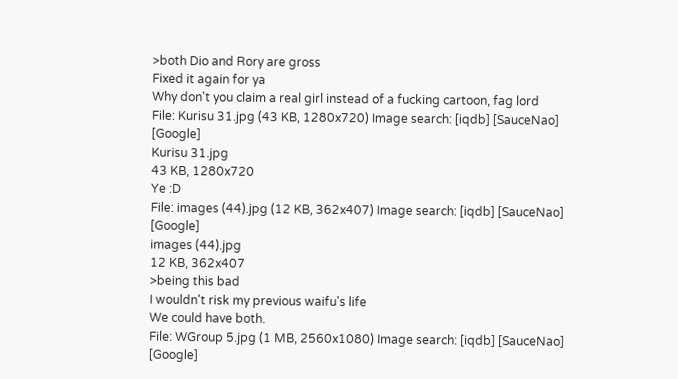>both Dio and Rory are gross
Fixed it again for ya
Why don't you claim a real girl instead of a fucking cartoon, fag lord
File: Kurisu 31.jpg (43 KB, 1280x720) Image search: [iqdb] [SauceNao] [Google]
Kurisu 31.jpg
43 KB, 1280x720
Ye :D
File: images (44).jpg (12 KB, 362x407) Image search: [iqdb] [SauceNao] [Google]
images (44).jpg
12 KB, 362x407
>being this bad
I wouldn't risk my previous waifu's life
We could have both.
File: WGroup 5.jpg (1 MB, 2560x1080) Image search: [iqdb] [SauceNao] [Google]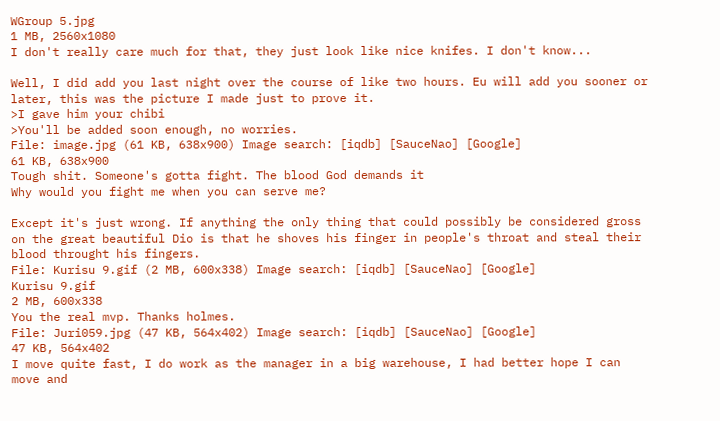WGroup 5.jpg
1 MB, 2560x1080
I don't really care much for that, they just look like nice knifes. I don't know...

Well, I did add you last night over the course of like two hours. Eu will add you sooner or later, this was the picture I made just to prove it.
>I gave him your chibi
>You'll be added soon enough, no worries.
File: image.jpg (61 KB, 638x900) Image search: [iqdb] [SauceNao] [Google]
61 KB, 638x900
Tough shit. Someone's gotta fight. The blood God demands it
Why would you fight me when you can serve me?

Except it's just wrong. If anything the only thing that could possibly be considered gross on the great beautiful Dio is that he shoves his finger in people's throat and steal their blood throught his fingers.
File: Kurisu 9.gif (2 MB, 600x338) Image search: [iqdb] [SauceNao] [Google]
Kurisu 9.gif
2 MB, 600x338
You the real mvp. Thanks holmes.
File: Juri059.jpg (47 KB, 564x402) Image search: [iqdb] [SauceNao] [Google]
47 KB, 564x402
I move quite fast, I do work as the manager in a big warehouse, I had better hope I can move and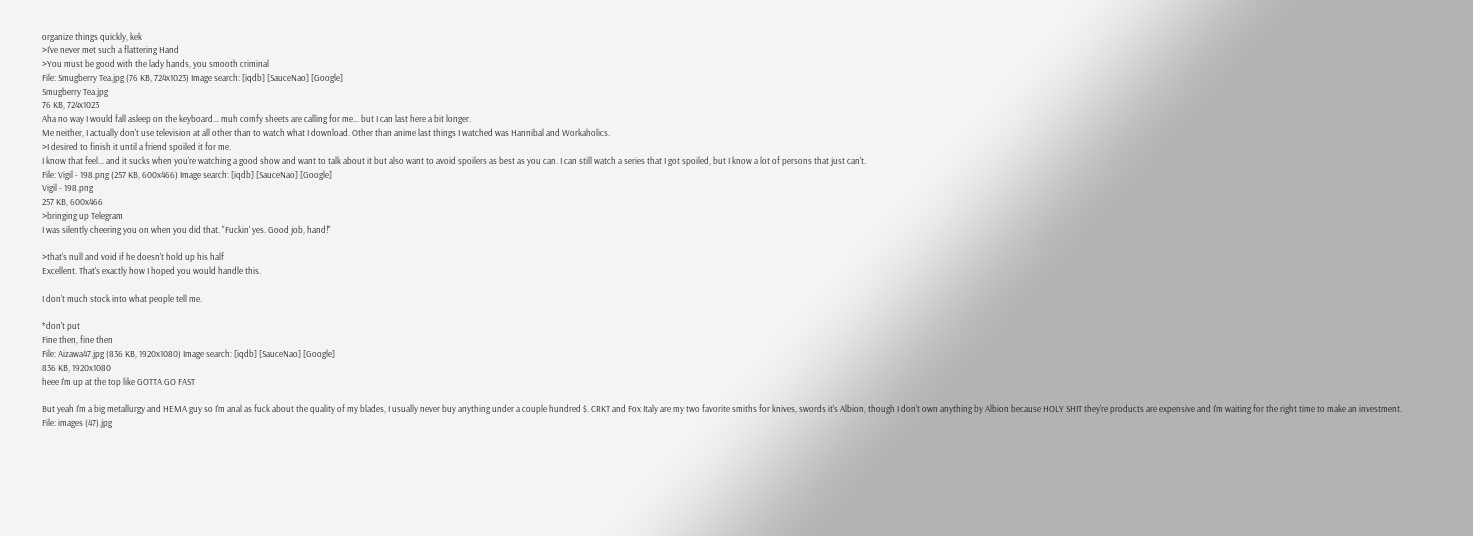organize things quickly, kek
>I've never met such a flattering Hand
>You must be good with the lady hands, you smooth criminal
File: Smugberry Tea.jpg (76 KB, 724x1023) Image search: [iqdb] [SauceNao] [Google]
Smugberry Tea.jpg
76 KB, 724x1023
Aha no way I would fall asleep on the keyboard... muh comfy sheets are calling for me... but I can last here a bit longer.
Me neither, I actually don't use television at all other than to watch what I download. Other than anime last things I watched was Hannibal and Workaholics.
>I desired to finish it until a friend spoiled it for me.
I know that feel... and it sucks when you're watching a good show and want to talk about it but also want to avoid spoilers as best as you can. I can still watch a series that I got spoiled, but I know a lot of persons that just can't.
File: Vigil - 198.png (257 KB, 600x466) Image search: [iqdb] [SauceNao] [Google]
Vigil - 198.png
257 KB, 600x466
>bringing up Telegram
I was silently cheering you on when you did that. "Fuckin' yes. Good job, hand!"

>that's null and void if he doesn't hold up his half
Excellent. That's exactly how I hoped you would handle this.

I don't much stock into what people tell me.

*don't put
Fine then, fine then
File: Aizawa47.jpg (836 KB, 1920x1080) Image search: [iqdb] [SauceNao] [Google]
836 KB, 1920x1080
heee I'm up at the top like GOTTA GO FAST

But yeah I'm a big metallurgy and HEMA guy so I'm anal as fuck about the quality of my blades, I usually never buy anything under a couple hundred $. CRKT and Fox Italy are my two favorite smiths for knives, swords it's Albion, though I don't own anything by Albion because HOLY SHIT they're products are expensive and I'm waiting for the right time to make an investment.
File: images (47).jpg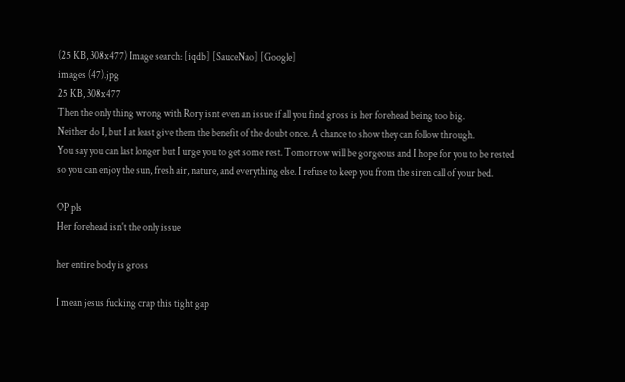(25 KB, 308x477) Image search: [iqdb] [SauceNao] [Google]
images (47).jpg
25 KB, 308x477
Then the only thing wrong with Rory isnt even an issue if all you find gross is her forehead being too big.
Neither do I, but I at least give them the benefit of the doubt once. A chance to show they can follow through.
You say you can last longer but I urge you to get some rest. Tomorrow will be gorgeous and I hope for you to be rested so you can enjoy the sun, fresh air, nature, and everything else. I refuse to keep you from the siren call of your bed.

OP pls
Her forehead isn't the only issue

her entire body is gross

I mean jesus fucking crap this tight gap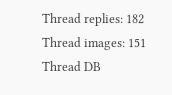Thread replies: 182
Thread images: 151
Thread DB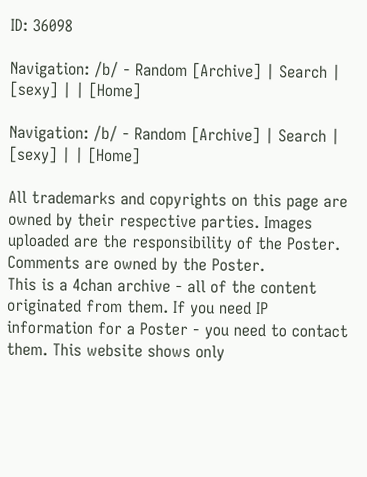ID: 36098

Navigation: /b/ - Random [Archive] | Search | [sexy] | | [Home]

Navigation: /b/ - Random [Archive] | Search | [sexy] | | [Home]

All trademarks and copyrights on this page are owned by their respective parties. Images uploaded are the responsibility of the Poster. Comments are owned by the Poster.
This is a 4chan archive - all of the content originated from them. If you need IP information for a Poster - you need to contact them. This website shows only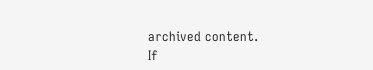archived content.
If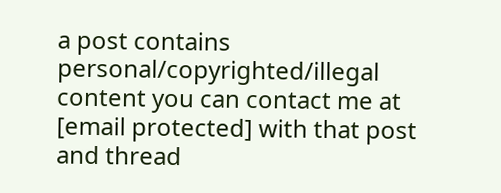a post contains personal/copyrighted/illegal content you can contact me at [email protected] with that post and thread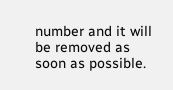number and it will be removed as soon as possible.